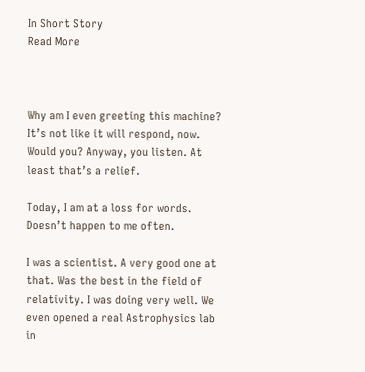In Short Story
Read More



Why am I even greeting this machine? It’s not like it will respond, now. Would you? Anyway, you listen. At least that’s a relief.

Today, I am at a loss for words. Doesn’t happen to me often.

I was a scientist. A very good one at that. Was the best in the field of relativity. I was doing very well. We even opened a real Astrophysics lab in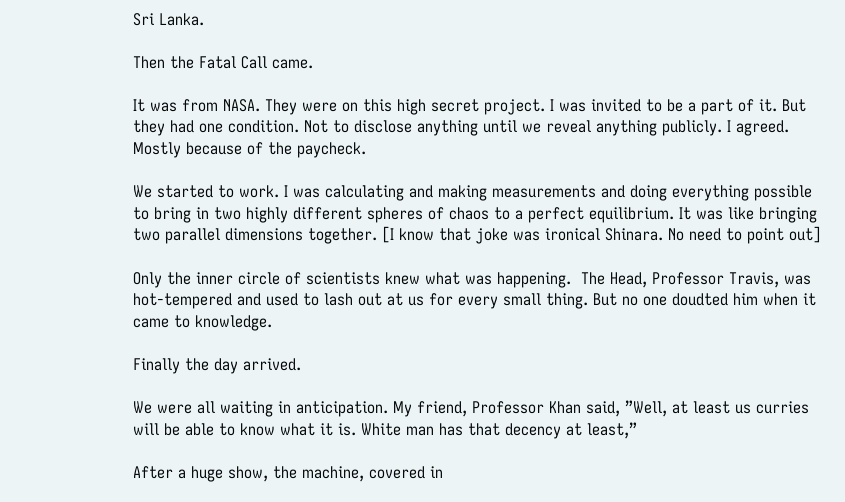Sri Lanka.

Then the Fatal Call came.

It was from NASA. They were on this high secret project. I was invited to be a part of it. But they had one condition. Not to disclose anything until we reveal anything publicly. I agreed. Mostly because of the paycheck.

We started to work. I was calculating and making measurements and doing everything possible to bring in two highly different spheres of chaos to a perfect equilibrium. It was like bringing two parallel dimensions together. [I know that joke was ironical Shinara. No need to point out]

Only the inner circle of scientists knew what was happening.  The Head, Professor Travis, was hot-tempered and used to lash out at us for every small thing. But no one doudted him when it came to knowledge.

Finally the day arrived.

We were all waiting in anticipation. My friend, Professor Khan said, ”Well, at least us curries will be able to know what it is. White man has that decency at least,”

After a huge show, the machine, covered in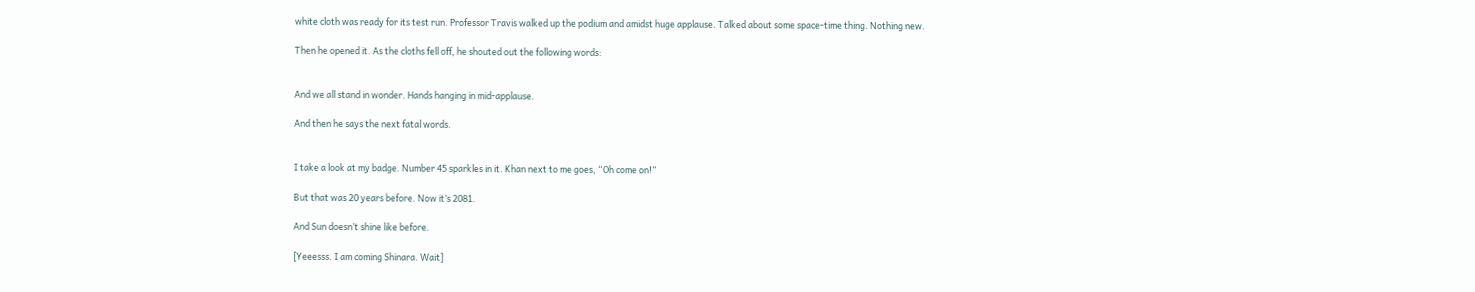white cloth was ready for its test run. Professor Travis walked up the podium and amidst huge applause. Talked about some space-time thing. Nothing new.

Then he opened it. As the cloths fell off, he shouted out the following words:


And we all stand in wonder. Hands hanging in mid-applause.

And then he says the next fatal words.


I take a look at my badge. Number 45 sparkles in it. Khan next to me goes, “Oh come on!”

But that was 20 years before. Now it’s 2081.

And Sun doesn’t shine like before.

[Yeeesss. I am coming Shinara. Wait]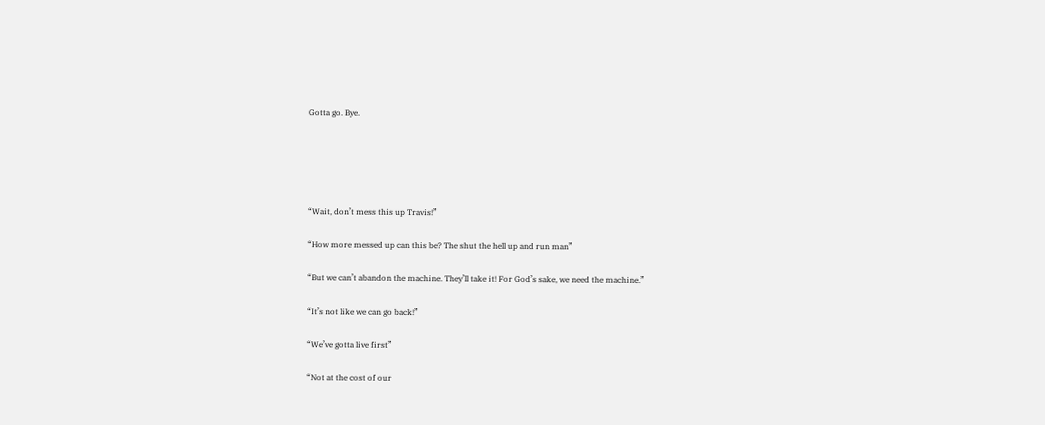Gotta go. Bye.





“Wait, don’t mess this up Travis!”

“How more messed up can this be? The shut the hell up and run man”

“But we can’t abandon the machine. They’ll take it! For God’s sake, we need the machine.”

“It’s not like we can go back!”

“We’ve gotta live first”

“Not at the cost of our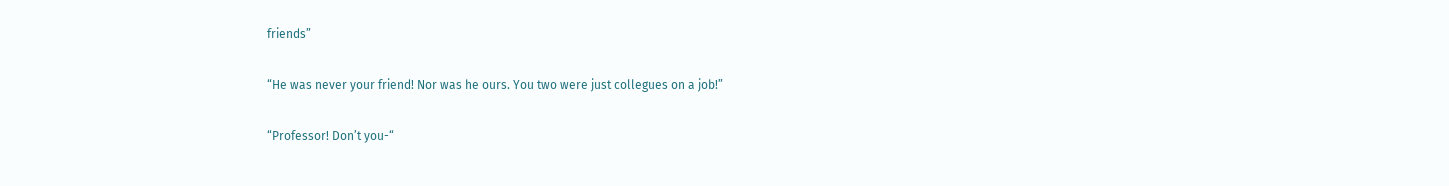friends”

“He was never your friend! Nor was he ours. You two were just collegues on a job!”

“Professor! Don’t you-“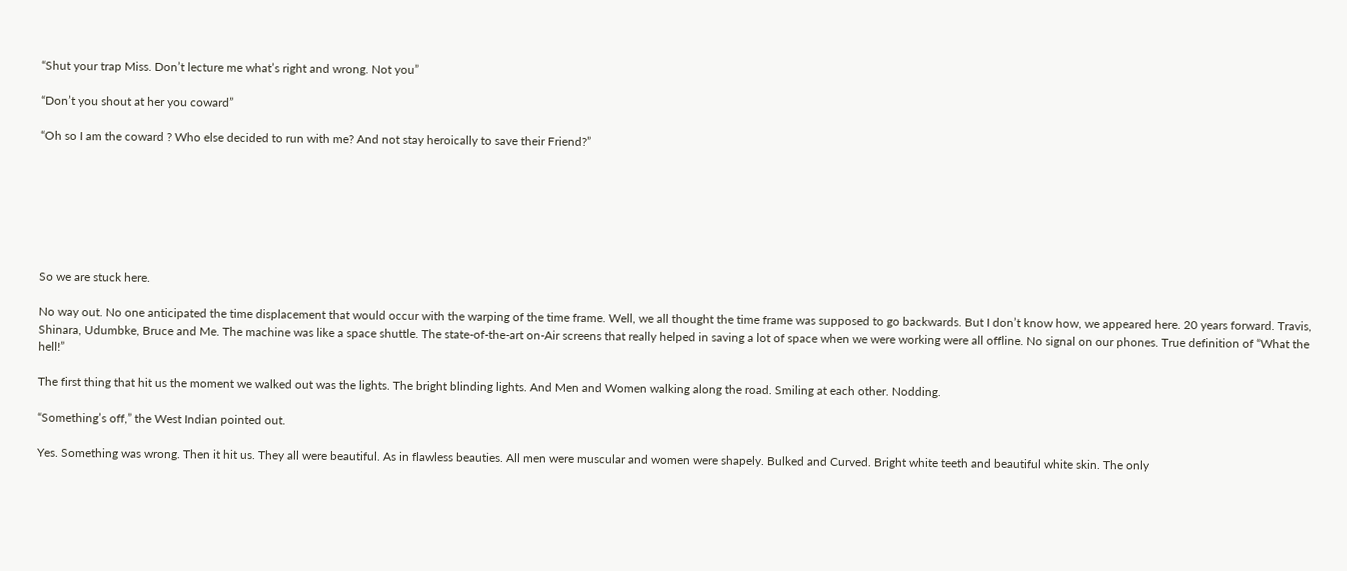“Shut your trap Miss. Don’t lecture me what’s right and wrong. Not you”

“Don’t you shout at her you coward”

“Oh so I am the coward ? Who else decided to run with me? And not stay heroically to save their Friend?”







So we are stuck here.

No way out. No one anticipated the time displacement that would occur with the warping of the time frame. Well, we all thought the time frame was supposed to go backwards. But I don’t know how, we appeared here. 20 years forward. Travis, Shinara, Udumbke, Bruce and Me. The machine was like a space shuttle. The state-of-the-art on-Air screens that really helped in saving a lot of space when we were working were all offline. No signal on our phones. True definition of “What the hell!”

The first thing that hit us the moment we walked out was the lights. The bright blinding lights. And Men and Women walking along the road. Smiling at each other. Nodding.

“Something’s off,” the West Indian pointed out.

Yes. Something was wrong. Then it hit us. They all were beautiful. As in flawless beauties. All men were muscular and women were shapely. Bulked and Curved. Bright white teeth and beautiful white skin. The only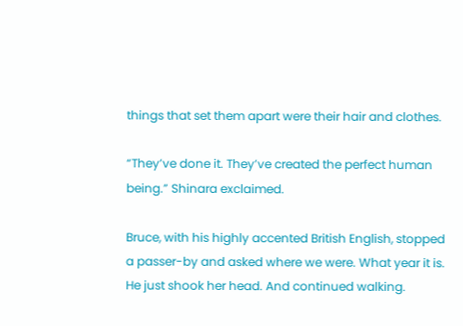things that set them apart were their hair and clothes.

“They’ve done it. They’ve created the perfect human being.” Shinara exclaimed.

Bruce, with his highly accented British English, stopped a passer-by and asked where we were. What year it is. He just shook her head. And continued walking.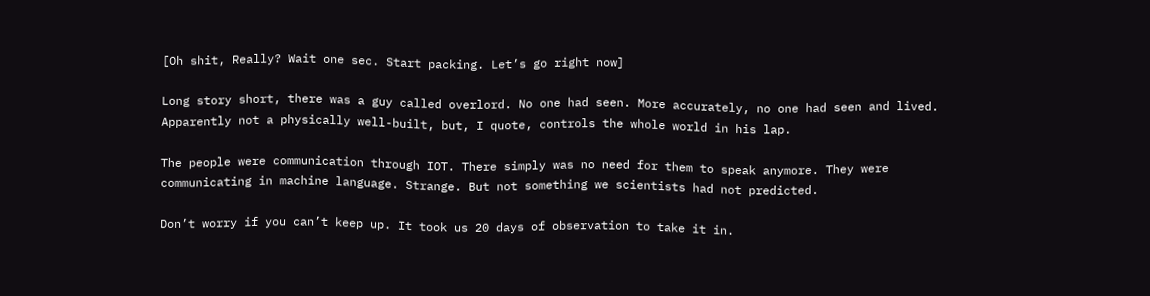[Oh shit, Really? Wait one sec. Start packing. Let’s go right now]

Long story short, there was a guy called overlord. No one had seen. More accurately, no one had seen and lived. Apparently not a physically well-built, but, I quote, controls the whole world in his lap.

The people were communication through IOT. There simply was no need for them to speak anymore. They were communicating in machine language. Strange. But not something we scientists had not predicted.

Don’t worry if you can’t keep up. It took us 20 days of observation to take it in.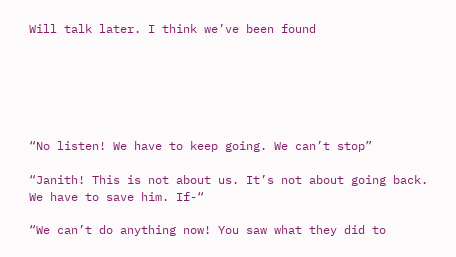Will talk later. I think we’ve been found






“No listen! We have to keep going. We can’t stop”

“Janith! This is not about us. It’s not about going back. We have to save him. If-“

“We can’t do anything now! You saw what they did to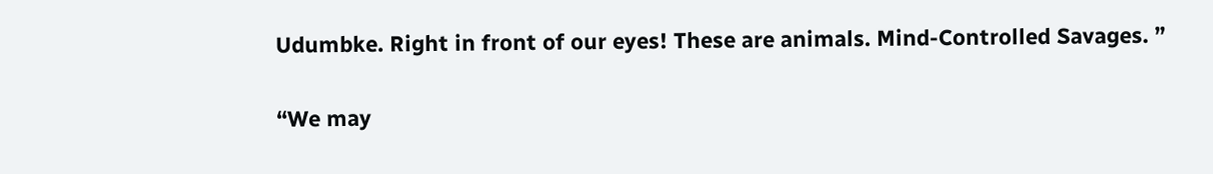Udumbke. Right in front of our eyes! These are animals. Mind-Controlled Savages. ”

“We may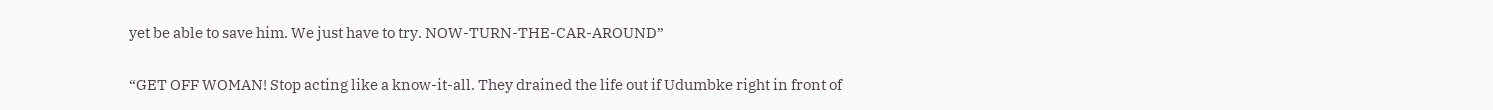yet be able to save him. We just have to try. NOW-TURN-THE-CAR-AROUND”

“GET OFF WOMAN! Stop acting like a know-it-all. They drained the life out if Udumbke right in front of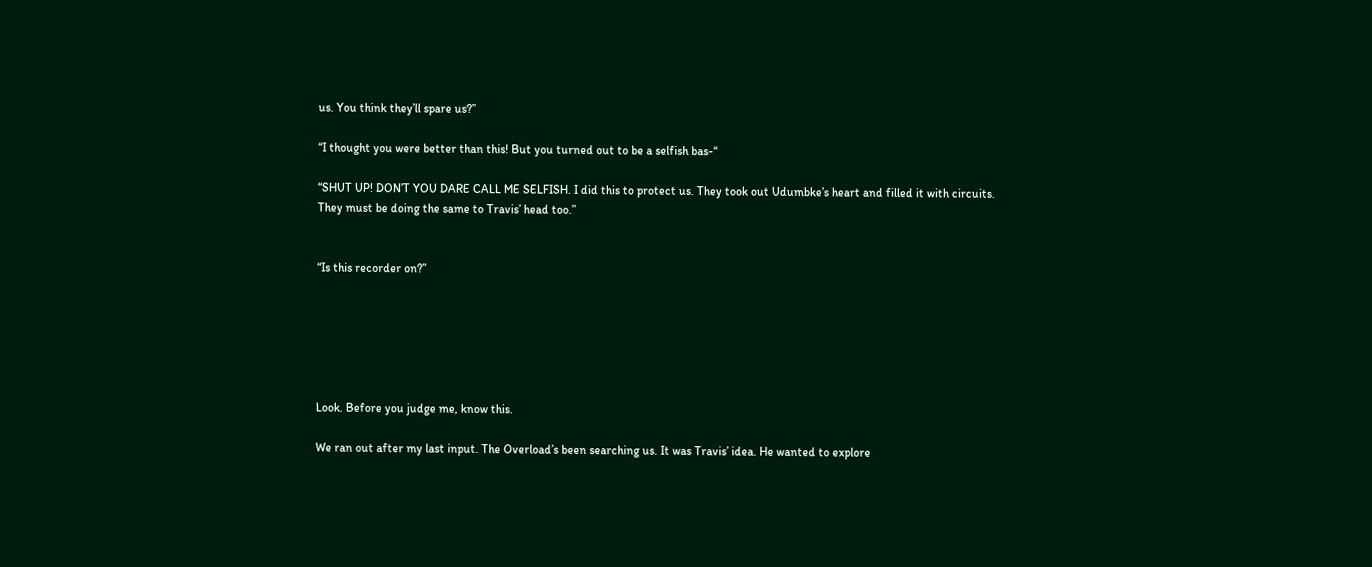us. You think they’ll spare us?”

“I thought you were better than this! But you turned out to be a selfish bas-“

“SHUT UP! DON’T YOU DARE CALL ME SELFISH. I did this to protect us. They took out Udumbke’s heart and filled it with circuits. They must be doing the same to Travis’ head too.”


“Is this recorder on?”






Look. Before you judge me, know this.

We ran out after my last input. The Overload’s been searching us. It was Travis’ idea. He wanted to explore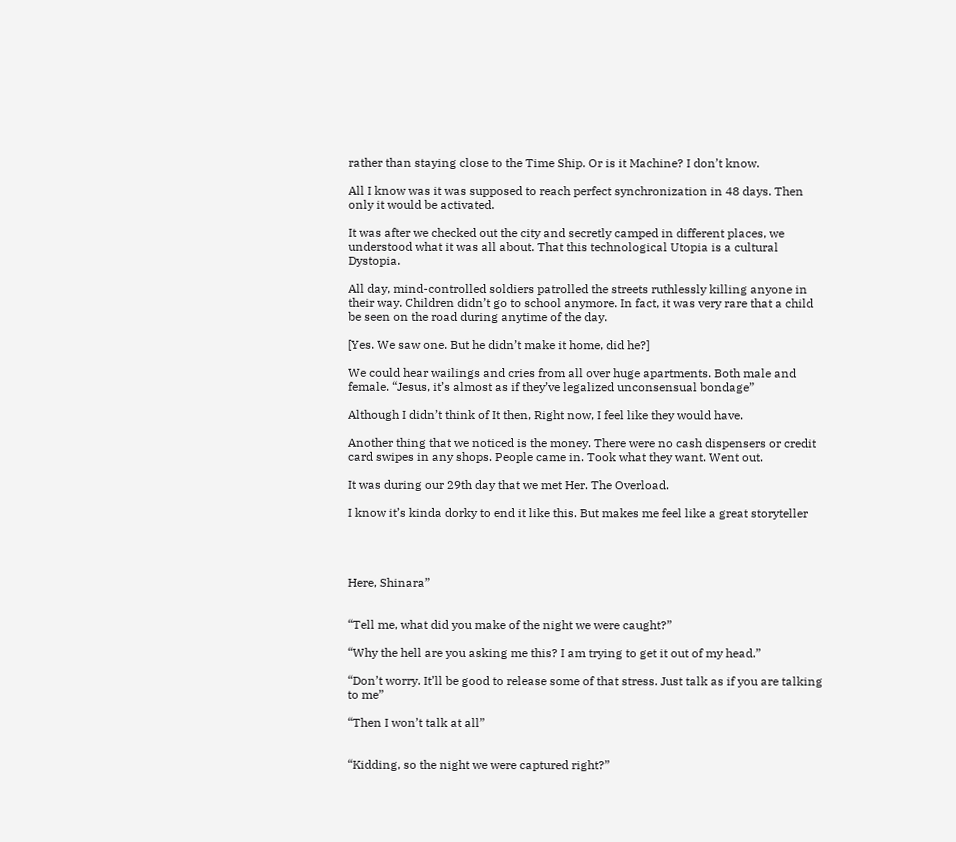rather than staying close to the Time Ship. Or is it Machine? I don’t know.

All I know was it was supposed to reach perfect synchronization in 48 days. Then only it would be activated.

It was after we checked out the city and secretly camped in different places, we understood what it was all about. That this technological Utopia is a cultural Dystopia.

All day, mind-controlled soldiers patrolled the streets ruthlessly killing anyone in their way. Children didn’t go to school anymore. In fact, it was very rare that a child be seen on the road during anytime of the day.

[Yes. We saw one. But he didn’t make it home, did he?]

We could hear wailings and cries from all over huge apartments. Both male and female. “Jesus, it’s almost as if they’ve legalized unconsensual bondage”

Although I didn’t think of It then, Right now, I feel like they would have.

Another thing that we noticed is the money. There were no cash dispensers or credit card swipes in any shops. People came in. Took what they want. Went out.

It was during our 29th day that we met Her. The Overload.

I know it’s kinda dorky to end it like this. But makes me feel like a great storyteller




Here, Shinara”


“Tell me, what did you make of the night we were caught?”

“Why the hell are you asking me this? I am trying to get it out of my head.”

“Don’t worry. It’ll be good to release some of that stress. Just talk as if you are talking to me”

“Then I won’t talk at all”


“Kidding, so the night we were captured right?”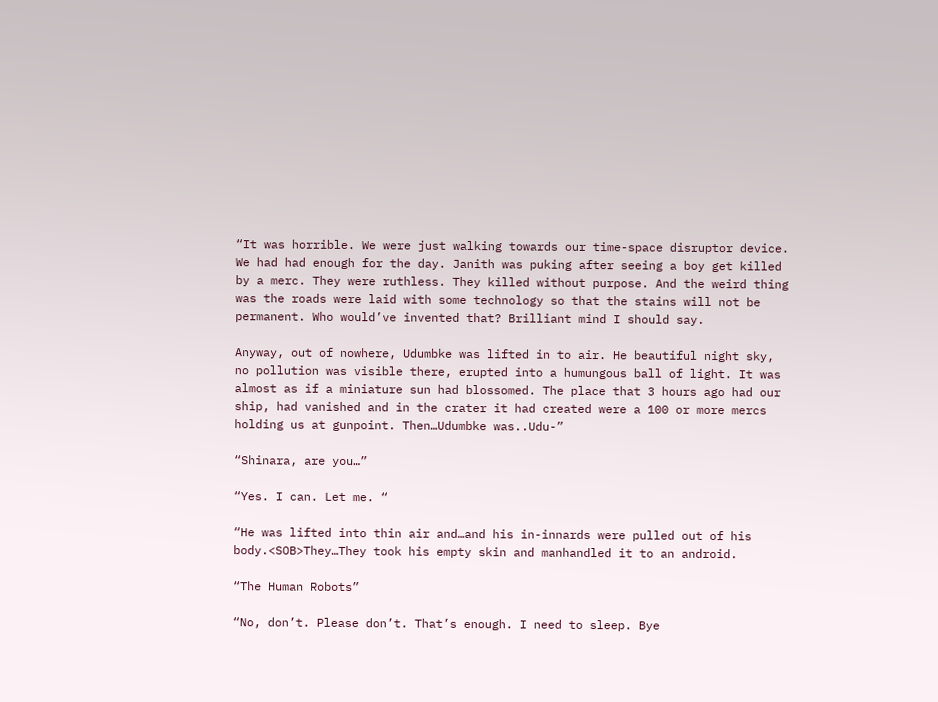“It was horrible. We were just walking towards our time-space disruptor device. We had had enough for the day. Janith was puking after seeing a boy get killed by a merc. They were ruthless. They killed without purpose. And the weird thing was the roads were laid with some technology so that the stains will not be permanent. Who would’ve invented that? Brilliant mind I should say.

Anyway, out of nowhere, Udumbke was lifted in to air. He beautiful night sky, no pollution was visible there, erupted into a humungous ball of light. It was almost as if a miniature sun had blossomed. The place that 3 hours ago had our ship, had vanished and in the crater it had created were a 100 or more mercs holding us at gunpoint. Then…Udumbke was..Udu-”

“Shinara, are you…”

“Yes. I can. Let me. “

“He was lifted into thin air and…and his in-innards were pulled out of his body.<SOB>They…They took his empty skin and manhandled it to an android.

“The Human Robots”

“No, don’t. Please don’t. That’s enough. I need to sleep. Bye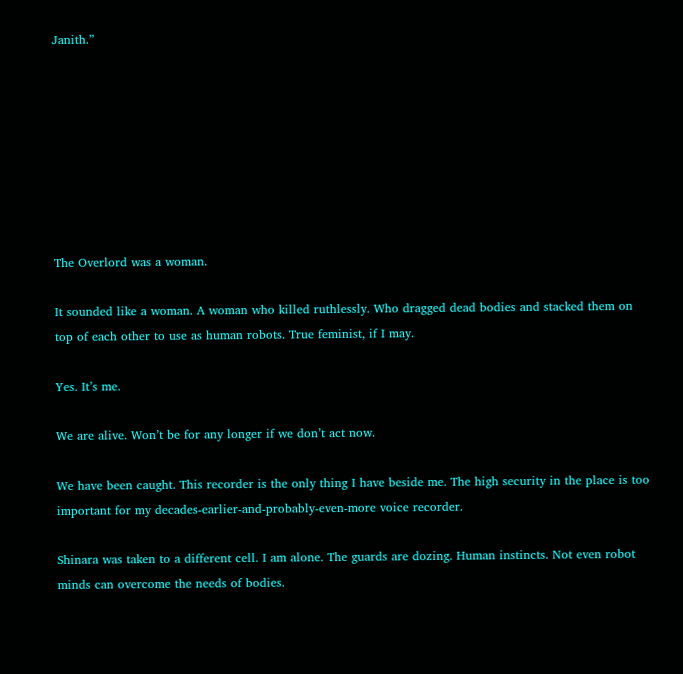Janith.”








The Overlord was a woman.

It sounded like a woman. A woman who killed ruthlessly. Who dragged dead bodies and stacked them on top of each other to use as human robots. True feminist, if I may.

Yes. It’s me.

We are alive. Won’t be for any longer if we don’t act now.

We have been caught. This recorder is the only thing I have beside me. The high security in the place is too important for my decades-earlier-and-probably-even-more voice recorder.

Shinara was taken to a different cell. I am alone. The guards are dozing. Human instincts. Not even robot minds can overcome the needs of bodies.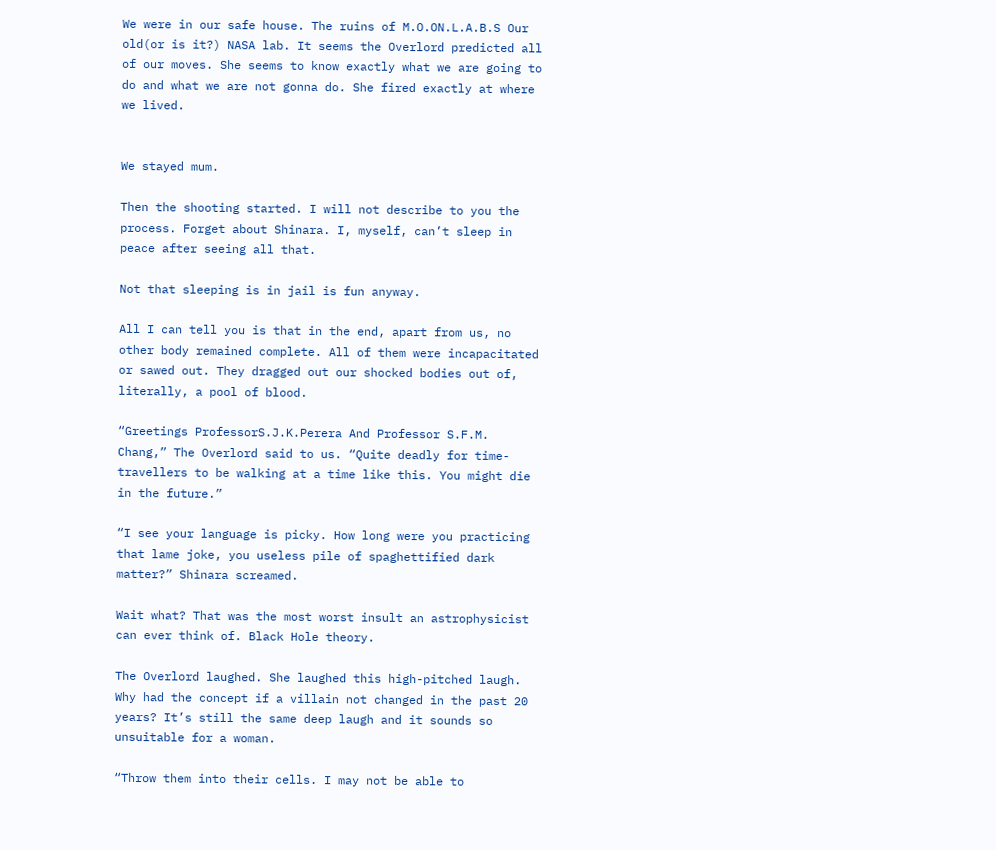We were in our safe house. The ruins of M.O.ON.L.A.B.S Our old(or is it?) NASA lab. It seems the Overlord predicted all of our moves. She seems to know exactly what we are going to do and what we are not gonna do. She fired exactly at where we lived.


We stayed mum.

Then the shooting started. I will not describe to you the process. Forget about Shinara. I, myself, can’t sleep in peace after seeing all that.

Not that sleeping is in jail is fun anyway.

All I can tell you is that in the end, apart from us, no other body remained complete. All of them were incapacitated or sawed out. They dragged out our shocked bodies out of, literally, a pool of blood.

“Greetings ProfessorS.J.K.Perera And Professor S.F.M. Chang,” The Overlord said to us. “Quite deadly for time-travellers to be walking at a time like this. You might die in the future.”

“I see your language is picky. How long were you practicing that lame joke, you useless pile of spaghettified dark matter?” Shinara screamed.

Wait what? That was the most worst insult an astrophysicist can ever think of. Black Hole theory.

The Overlord laughed. She laughed this high-pitched laugh. Why had the concept if a villain not changed in the past 20 years? It’s still the same deep laugh and it sounds so unsuitable for a woman.

“Throw them into their cells. I may not be able to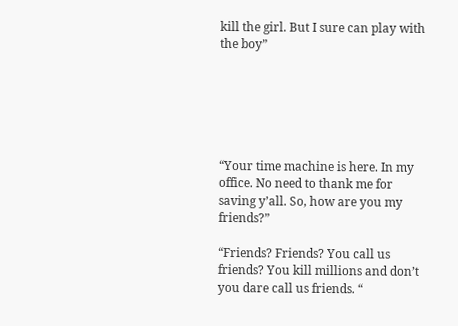kill the girl. But I sure can play with the boy”






“Your time machine is here. In my office. No need to thank me for saving y’all. So, how are you my friends?”

“Friends? Friends? You call us friends? You kill millions and don’t you dare call us friends. “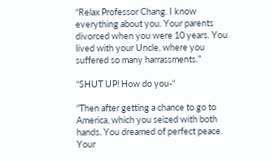“Relax Professor Chang. I know everything about you. Your parents divorced when you were 10 years. You lived with your Uncle, where you suffered so many harrassments.”

“SHUT UP! How do you-“

“Then after getting a chance to go to America, which you seized with both hands. You dreamed of perfect peace. Your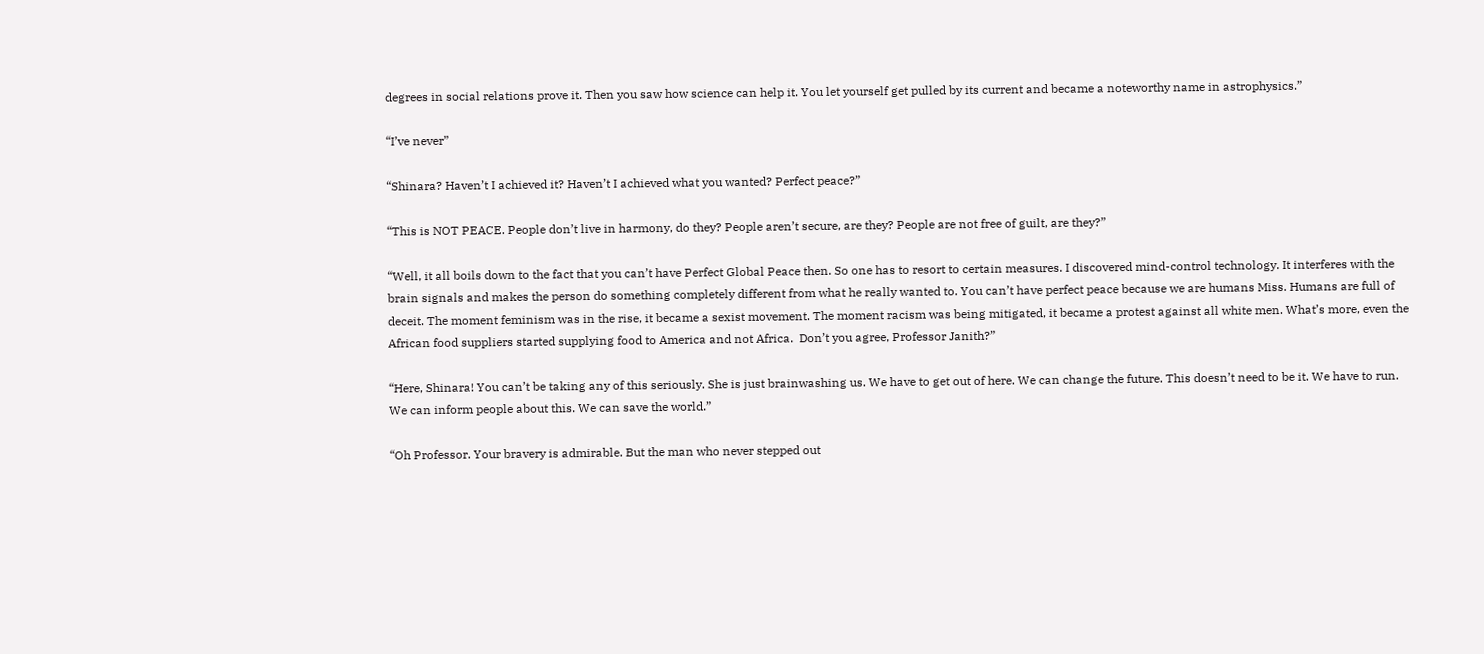degrees in social relations prove it. Then you saw how science can help it. You let yourself get pulled by its current and became a noteworthy name in astrophysics.”

“I’ve never”

“Shinara? Haven’t I achieved it? Haven’t I achieved what you wanted? Perfect peace?”

“This is NOT PEACE. People don’t live in harmony, do they? People aren’t secure, are they? People are not free of guilt, are they?”

“Well, it all boils down to the fact that you can’t have Perfect Global Peace then. So one has to resort to certain measures. I discovered mind-control technology. It interferes with the brain signals and makes the person do something completely different from what he really wanted to. You can’t have perfect peace because we are humans Miss. Humans are full of deceit. The moment feminism was in the rise, it became a sexist movement. The moment racism was being mitigated, it became a protest against all white men. What’s more, even the African food suppliers started supplying food to America and not Africa.  Don’t you agree, Professor Janith?”

“Here, Shinara! You can’t be taking any of this seriously. She is just brainwashing us. We have to get out of here. We can change the future. This doesn’t need to be it. We have to run. We can inform people about this. We can save the world.”

“Oh Professor. Your bravery is admirable. But the man who never stepped out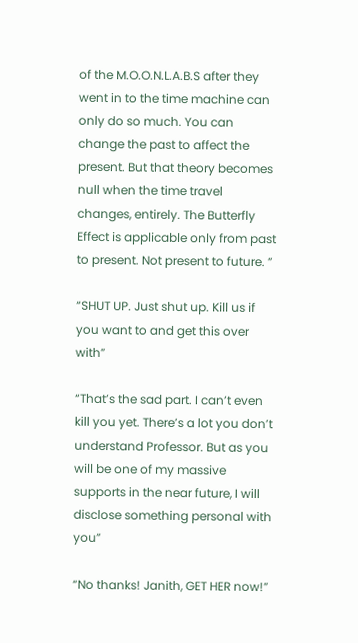of the M.O.O.N.L.A.B.S after they went in to the time machine can only do so much. You can change the past to affect the present. But that theory becomes null when the time travel changes, entirely. The Butterfly Effect is applicable only from past to present. Not present to future. ”

“SHUT UP. Just shut up. Kill us if you want to and get this over with”

“That’s the sad part. I can’t even kill you yet. There’s a lot you don’t understand Professor. But as you will be one of my massive supports in the near future, I will disclose something personal with you”

“No thanks! Janith, GET HER now!”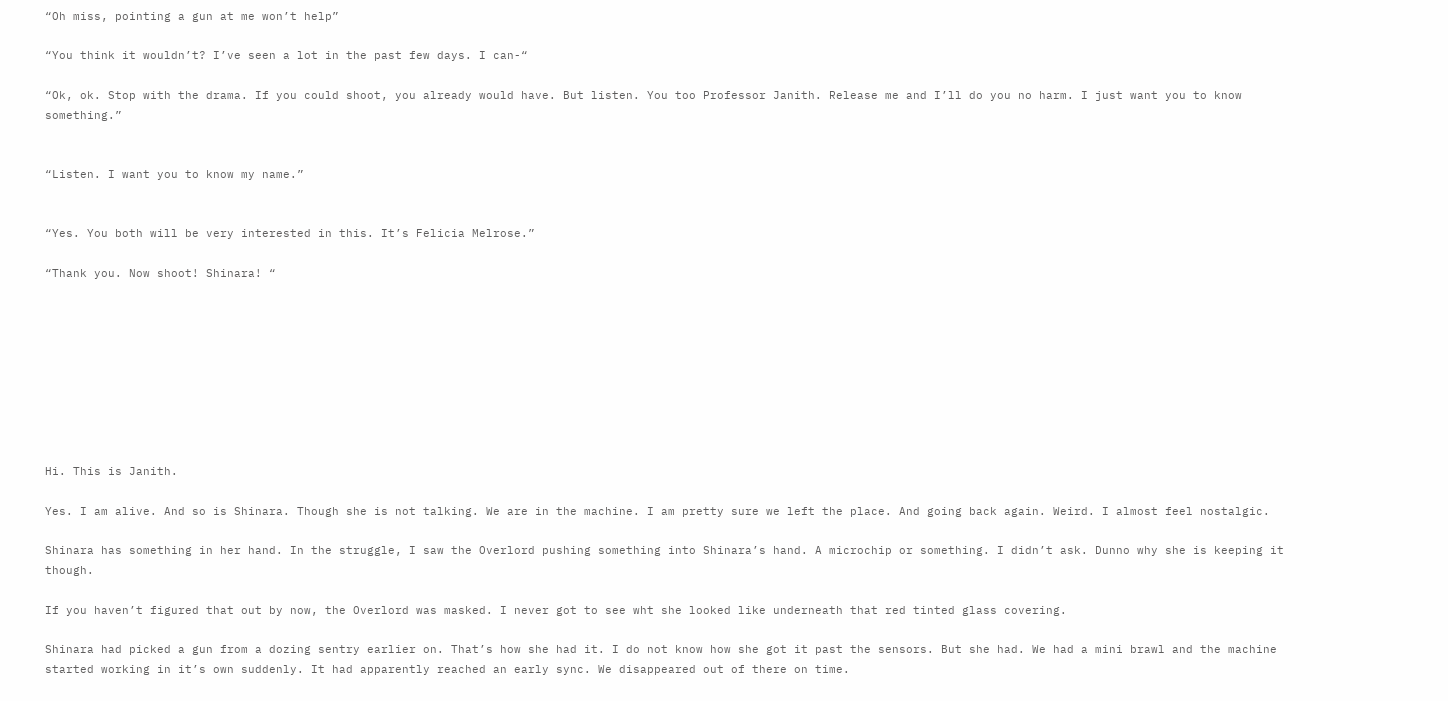“Oh miss, pointing a gun at me won’t help”

“You think it wouldn’t? I’ve seen a lot in the past few days. I can-“

“Ok, ok. Stop with the drama. If you could shoot, you already would have. But listen. You too Professor Janith. Release me and I’ll do you no harm. I just want you to know something.”


“Listen. I want you to know my name.”


“Yes. You both will be very interested in this. It’s Felicia Melrose.”

“Thank you. Now shoot! Shinara! “









Hi. This is Janith.

Yes. I am alive. And so is Shinara. Though she is not talking. We are in the machine. I am pretty sure we left the place. And going back again. Weird. I almost feel nostalgic.

Shinara has something in her hand. In the struggle, I saw the Overlord pushing something into Shinara’s hand. A microchip or something. I didn’t ask. Dunno why she is keeping it though.

If you haven’t figured that out by now, the Overlord was masked. I never got to see wht she looked like underneath that red tinted glass covering.

Shinara had picked a gun from a dozing sentry earlier on. That’s how she had it. I do not know how she got it past the sensors. But she had. We had a mini brawl and the machine started working in it’s own suddenly. It had apparently reached an early sync. We disappeared out of there on time.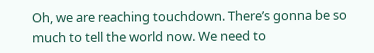Oh, we are reaching touchdown. There’s gonna be so much to tell the world now. We need to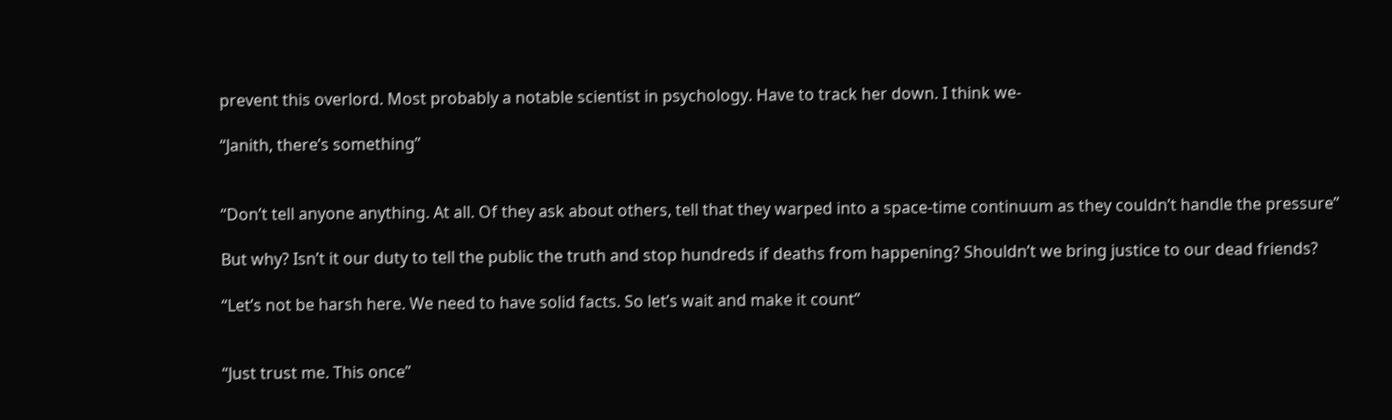prevent this overlord. Most probably a notable scientist in psychology. Have to track her down. I think we-

“Janith, there’s something”


“Don’t tell anyone anything. At all. Of they ask about others, tell that they warped into a space-time continuum as they couldn’t handle the pressure”

But why? Isn’t it our duty to tell the public the truth and stop hundreds if deaths from happening? Shouldn’t we bring justice to our dead friends?

“Let’s not be harsh here. We need to have solid facts. So let’s wait and make it count”


“Just trust me. This once”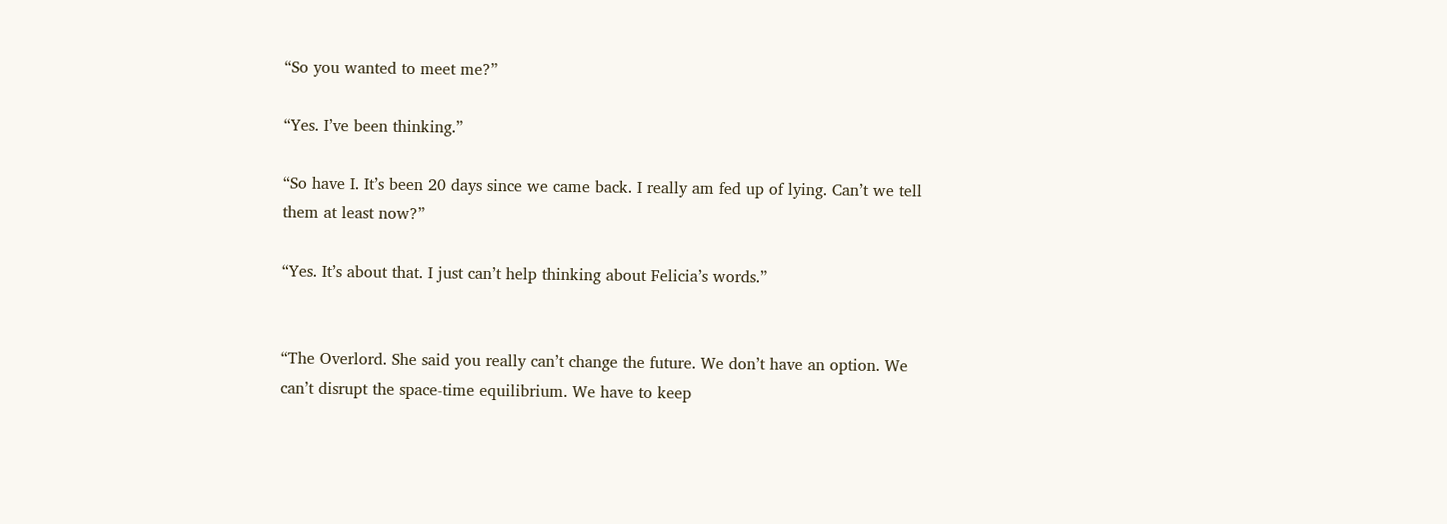“So you wanted to meet me?”

“Yes. I’ve been thinking.”

“So have I. It’s been 20 days since we came back. I really am fed up of lying. Can’t we tell them at least now?”

“Yes. It’s about that. I just can’t help thinking about Felicia’s words.”


“The Overlord. She said you really can’t change the future. We don’t have an option. We can’t disrupt the space-time equilibrium. We have to keep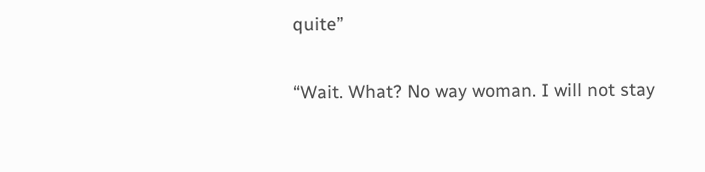quite”

“Wait. What? No way woman. I will not stay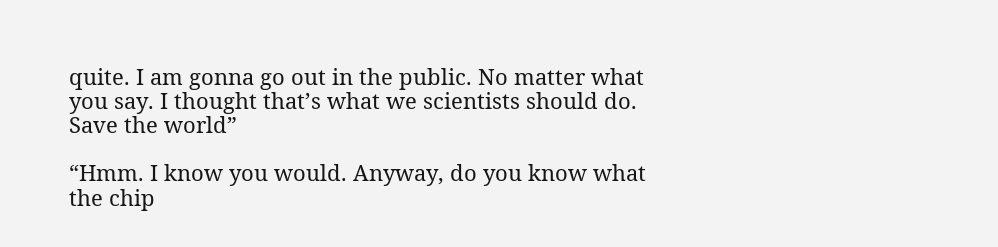quite. I am gonna go out in the public. No matter what you say. I thought that’s what we scientists should do. Save the world”

“Hmm. I know you would. Anyway, do you know what the chip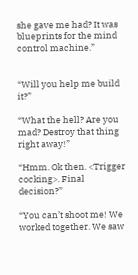she gave me had? It was blueprints for the mind control machine.”


“Will you help me build it?”

“What the hell? Are you mad? Destroy that thing right away!”

“Hmm. Ok then. <Trigger cocking>. Final decision?”

“You can’t shoot me! We worked together. We saw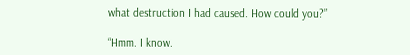what destruction I had caused. How could you?”

“Hmm. I know.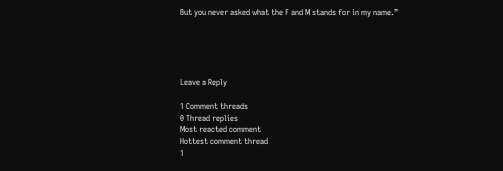But you never asked what the F and M stands for in my name.”





Leave a Reply

1 Comment threads
0 Thread replies
Most reacted comment
Hottest comment thread
1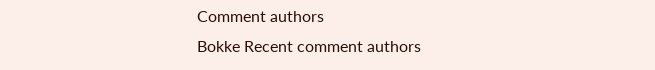Comment authors
Bokke Recent comment authors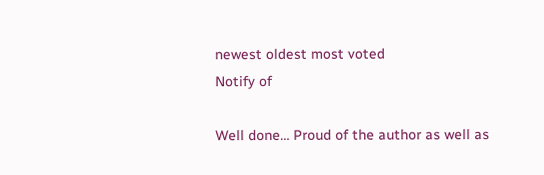newest oldest most voted
Notify of

Well done… Proud of the author as well as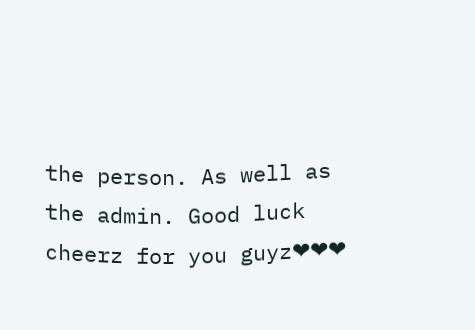the person. As well as the admin. Good luck cheerz for you guyz❤❤❤